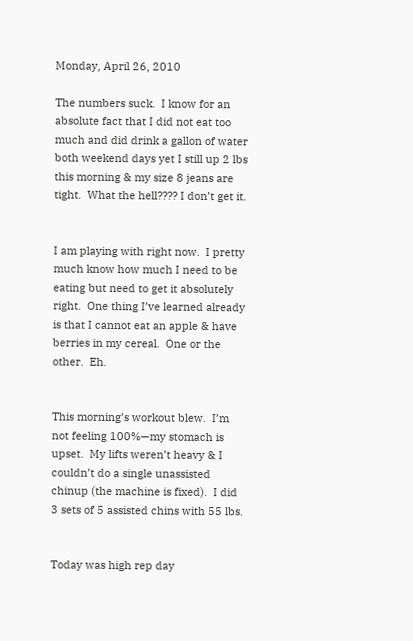Monday, April 26, 2010

The numbers suck.  I know for an absolute fact that I did not eat too much and did drink a gallon of water both weekend days yet I still up 2 lbs this morning & my size 8 jeans are tight.  What the hell???? I don’t get it.


I am playing with right now.  I pretty much know how much I need to be eating but need to get it absolutely right.  One thing I’ve learned already is that I cannot eat an apple & have berries in my cereal.  One or the other.  Eh.


This morning’s workout blew.  I’m not feeling 100%—my stomach is upset.  My lifts weren’t heavy & I couldn’t do a single unassisted chinup (the machine is fixed).  I did 3 sets of 5 assisted chins with 55 lbs.


Today was high rep day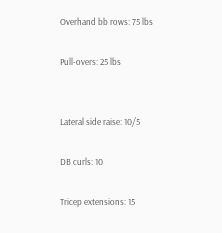Overhand bb rows: 75 lbs

Pull-overs: 25 lbs


Lateral side raise: 10/5

DB curls: 10

Tricep extensions: 15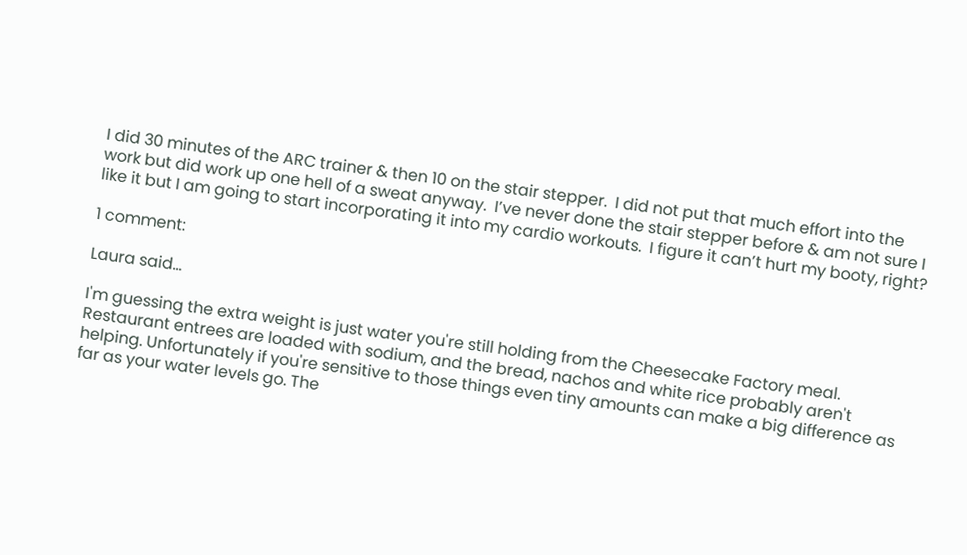I did 30 minutes of the ARC trainer & then 10 on the stair stepper.  I did not put that much effort into the work but did work up one hell of a sweat anyway.  I’ve never done the stair stepper before & am not sure I like it but I am going to start incorporating it into my cardio workouts.  I figure it can’t hurt my booty, right?

1 comment:

Laura said...

I'm guessing the extra weight is just water you're still holding from the Cheesecake Factory meal. Restaurant entrees are loaded with sodium, and the bread, nachos and white rice probably aren't helping. Unfortunately if you're sensitive to those things even tiny amounts can make a big difference as far as your water levels go. The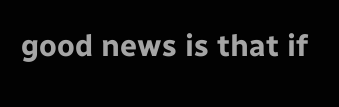good news is that if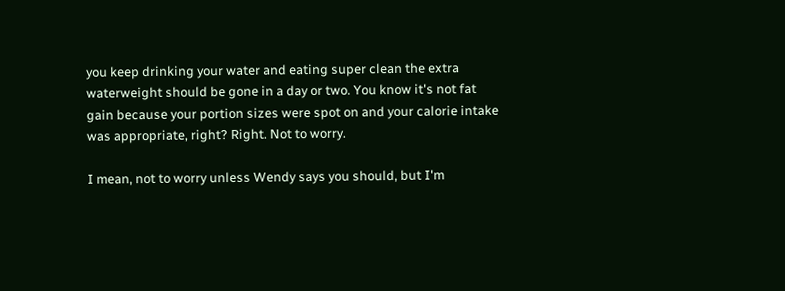you keep drinking your water and eating super clean the extra waterweight should be gone in a day or two. You know it's not fat gain because your portion sizes were spot on and your calorie intake was appropriate, right? Right. Not to worry.

I mean, not to worry unless Wendy says you should, but I'm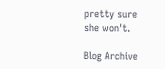pretty sure she won't.

Blog Archive